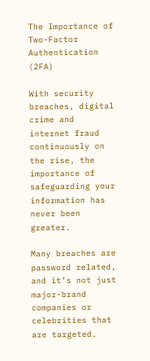The Importance of Two-Factor Authentication (2FA)

With security breaches, digital crime and internet fraud continuously on the rise, the importance of safeguarding your information has never been greater.

Many breaches are password related, and it’s not just major-brand companies or celebrities that are targeted.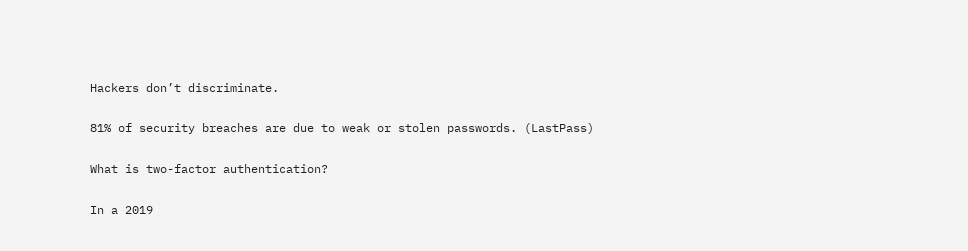Hackers don’t discriminate.

81% of security breaches are due to weak or stolen passwords. (LastPass)

What is two-factor authentication?

In a 2019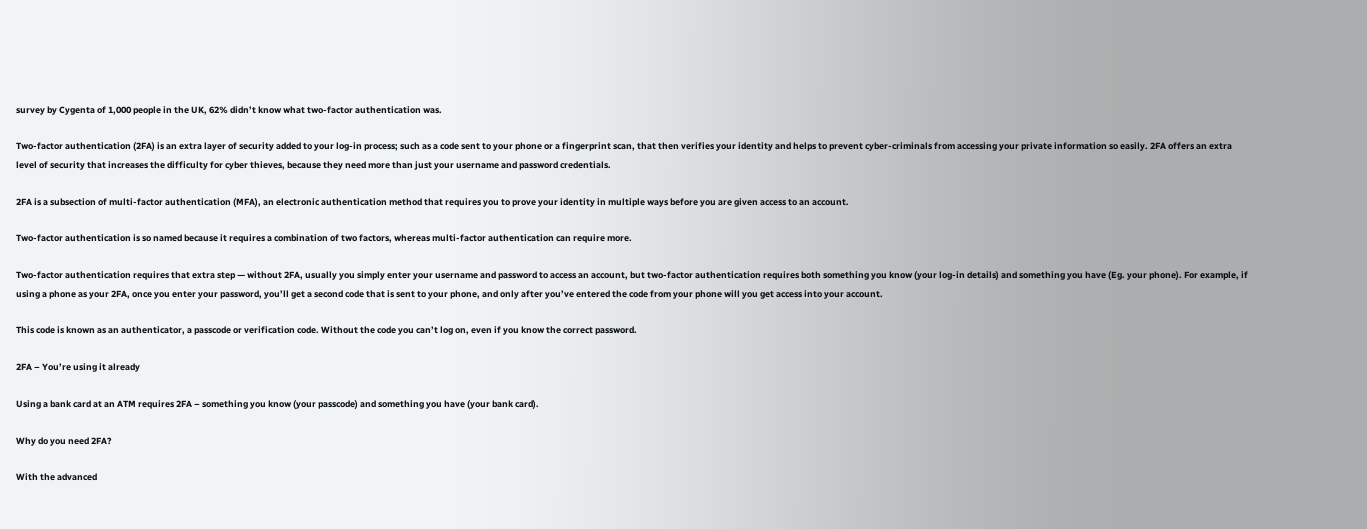survey by Cygenta of 1,000 people in the UK, 62% didn’t know what two-factor authentication was.

Two-factor authentication (2FA) is an extra layer of security added to your log-in process; such as a code sent to your phone or a fingerprint scan, that then verifies your identity and helps to prevent cyber-criminals from accessing your private information so easily. 2FA offers an extra level of security that increases the difficulty for cyber thieves, because they need more than just your username and password credentials.

2FA is a subsection of multi-factor authentication (MFA), an electronic authentication method that requires you to prove your identity in multiple ways before you are given access to an account.

Two-factor authentication is so named because it requires a combination of two factors, whereas multi-factor authentication can require more.

Two-factor authentication requires that extra step — without 2FA, usually you simply enter your username and password to access an account, but two-factor authentication requires both something you know (your log-in details) and something you have (Eg. your phone). For example, if using a phone as your 2FA, once you enter your password, you’ll get a second code that is sent to your phone, and only after you’ve entered the code from your phone will you get access into your account.

This code is known as an authenticator, a passcode or verification code. Without the code you can’t log on, even if you know the correct password.

2FA – You’re using it already

Using a bank card at an ATM requires 2FA – something you know (your passcode) and something you have (your bank card).

Why do you need 2FA?

With the advanced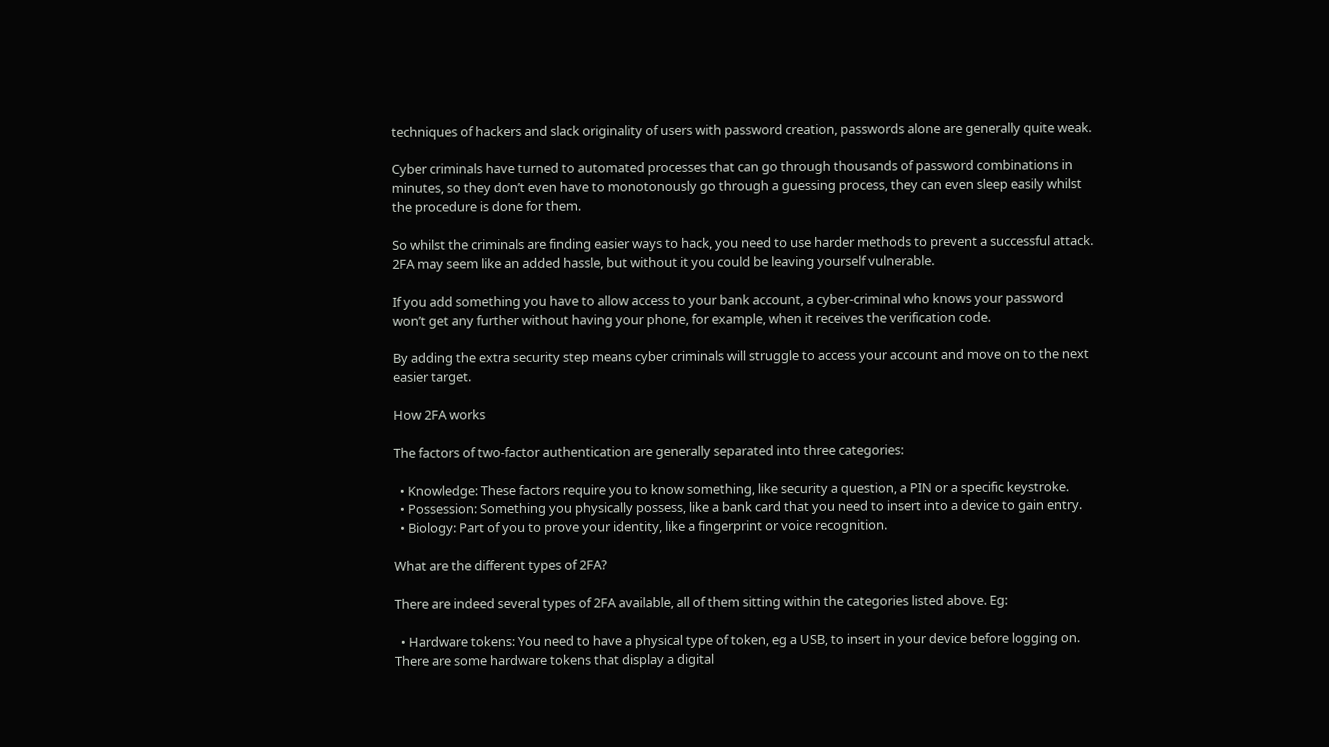techniques of hackers and slack originality of users with password creation, passwords alone are generally quite weak.

Cyber criminals have turned to automated processes that can go through thousands of password combinations in minutes, so they don’t even have to monotonously go through a guessing process, they can even sleep easily whilst the procedure is done for them.

So whilst the criminals are finding easier ways to hack, you need to use harder methods to prevent a successful attack. 2FA may seem like an added hassle, but without it you could be leaving yourself vulnerable.

If you add something you have to allow access to your bank account, a cyber-criminal who knows your password won’t get any further without having your phone, for example, when it receives the verification code.

By adding the extra security step means cyber criminals will struggle to access your account and move on to the next easier target.

How 2FA works

The factors of two-factor authentication are generally separated into three categories:

  • Knowledge: These factors require you to know something, like security a question, a PIN or a specific keystroke.
  • Possession: Something you physically possess, like a bank card that you need to insert into a device to gain entry.
  • Biology: Part of you to prove your identity, like a fingerprint or voice recognition.

What are the different types of 2FA?

There are indeed several types of 2FA available, all of them sitting within the categories listed above. Eg:

  • Hardware tokens: You need to have a physical type of token, eg a USB, to insert in your device before logging on. There are some hardware tokens that display a digital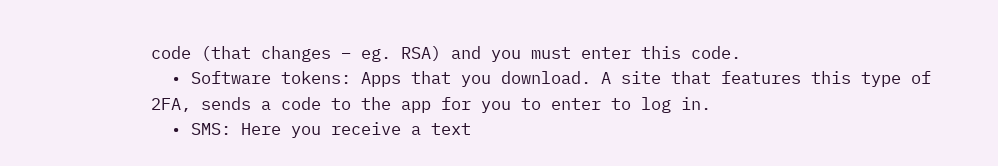code (that changes – eg. RSA) and you must enter this code.
  • Software tokens: Apps that you download. A site that features this type of 2FA, sends a code to the app for you to enter to log in.
  • SMS: Here you receive a text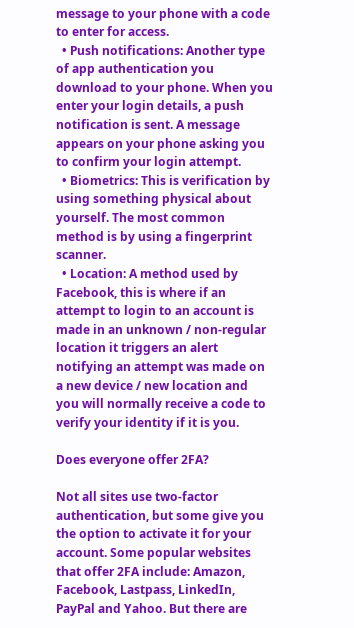message to your phone with a code to enter for access.
  • Push notifications: Another type of app authentication you download to your phone. When you enter your login details, a push notification is sent. A message appears on your phone asking you to confirm your login attempt.
  • Biometrics: This is verification by using something physical about yourself. The most common method is by using a fingerprint scanner.
  • Location: A method used by Facebook, this is where if an attempt to login to an account is made in an unknown / non-regular location it triggers an alert notifying an attempt was made on a new device / new location and you will normally receive a code to verify your identity if it is you.

Does everyone offer 2FA?

Not all sites use two-factor authentication, but some give you the option to activate it for your account. Some popular websites that offer 2FA include: Amazon, Facebook, Lastpass, LinkedIn, PayPal and Yahoo. But there are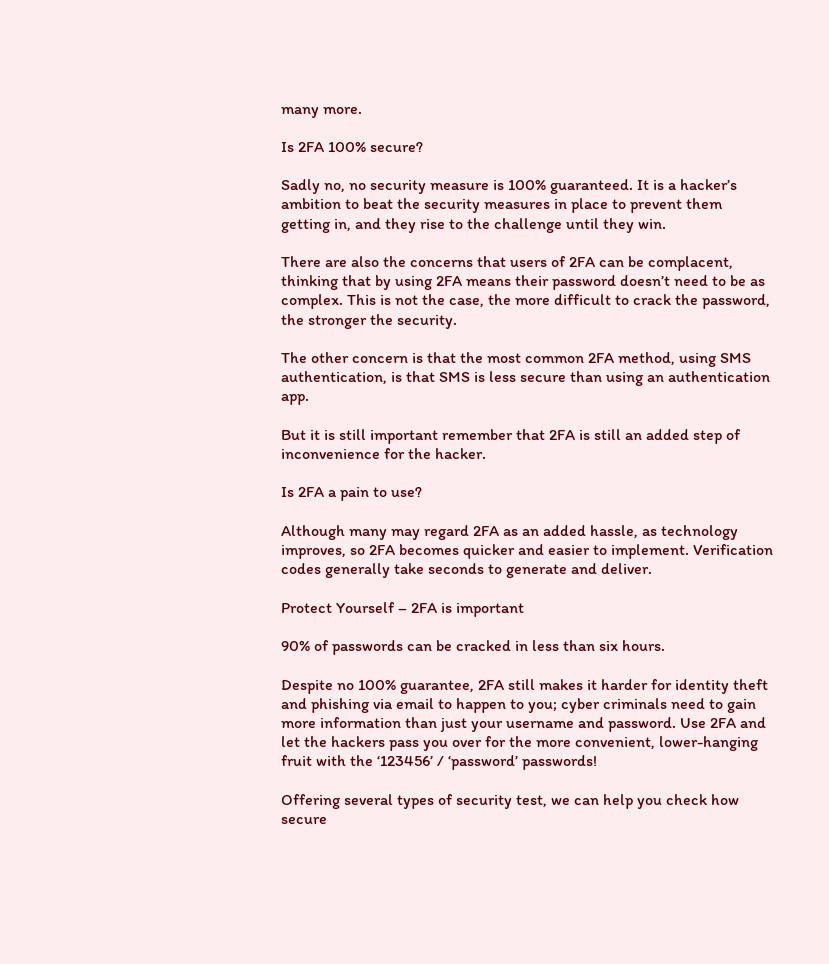many more.

Is 2FA 100% secure?

Sadly no, no security measure is 100% guaranteed. It is a hacker’s ambition to beat the security measures in place to prevent them getting in, and they rise to the challenge until they win.

There are also the concerns that users of 2FA can be complacent, thinking that by using 2FA means their password doesn’t need to be as complex. This is not the case, the more difficult to crack the password, the stronger the security.

The other concern is that the most common 2FA method, using SMS authentication, is that SMS is less secure than using an authentication app.

But it is still important remember that 2FA is still an added step of inconvenience for the hacker.

Is 2FA a pain to use?

Although many may regard 2FA as an added hassle, as technology improves, so 2FA becomes quicker and easier to implement. Verification codes generally take seconds to generate and deliver.

Protect Yourself – 2FA is important

90% of passwords can be cracked in less than six hours.

Despite no 100% guarantee, 2FA still makes it harder for identity theft and phishing via email to happen to you; cyber criminals need to gain more information than just your username and password. Use 2FA and let the hackers pass you over for the more convenient, lower-hanging fruit with the ‘123456’ / ‘password’ passwords!

Offering several types of security test, we can help you check how secure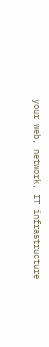your web, network, IT infrastructure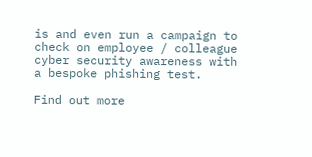is and even run a campaign to check on employee / colleague cyber security awareness with a bespoke phishing test.

Find out more